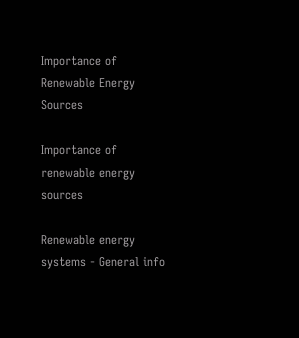Importance of Renewable Energy Sources

Importance of renewable energy sources

Renewable energy systems - General info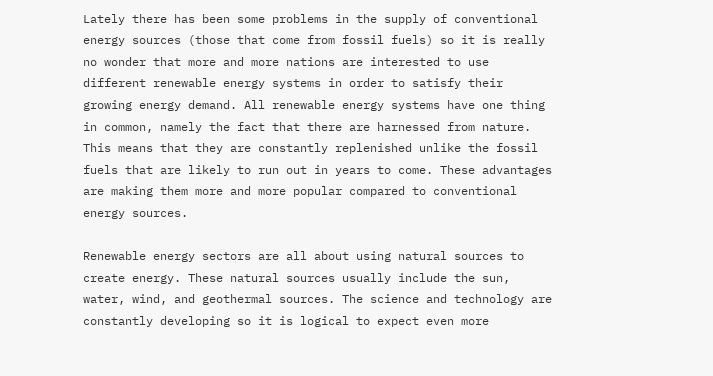Lately there has been some problems in the supply of conventional energy sources (those that come from fossil fuels) so it is really no wonder that more and more nations are interested to use different renewable energy systems in order to satisfy their growing energy demand. All renewable energy systems have one thing in common, namely the fact that there are harnessed from nature. This means that they are constantly replenished unlike the fossil fuels that are likely to run out in years to come. These advantages are making them more and more popular compared to conventional energy sources.

Renewable energy sectors are all about using natural sources to create energy. These natural sources usually include the sun, water, wind, and geothermal sources. The science and technology are constantly developing so it is logical to expect even more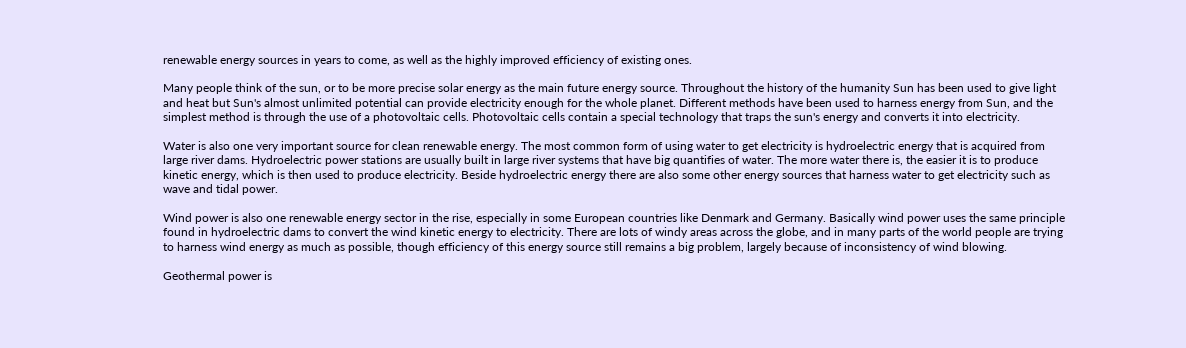renewable energy sources in years to come, as well as the highly improved efficiency of existing ones.

Many people think of the sun, or to be more precise solar energy as the main future energy source. Throughout the history of the humanity Sun has been used to give light and heat but Sun's almost unlimited potential can provide electricity enough for the whole planet. Different methods have been used to harness energy from Sun, and the simplest method is through the use of a photovoltaic cells. Photovoltaic cells contain a special technology that traps the sun's energy and converts it into electricity.

Water is also one very important source for clean renewable energy. The most common form of using water to get electricity is hydroelectric energy that is acquired from large river dams. Hydroelectric power stations are usually built in large river systems that have big quantifies of water. The more water there is, the easier it is to produce kinetic energy, which is then used to produce electricity. Beside hydroelectric energy there are also some other energy sources that harness water to get electricity such as wave and tidal power.

Wind power is also one renewable energy sector in the rise, especially in some European countries like Denmark and Germany. Basically wind power uses the same principle found in hydroelectric dams to convert the wind kinetic energy to electricity. There are lots of windy areas across the globe, and in many parts of the world people are trying to harness wind energy as much as possible, though efficiency of this energy source still remains a big problem, largely because of inconsistency of wind blowing.

Geothermal power is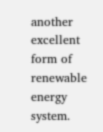another excellent form of renewable energy system.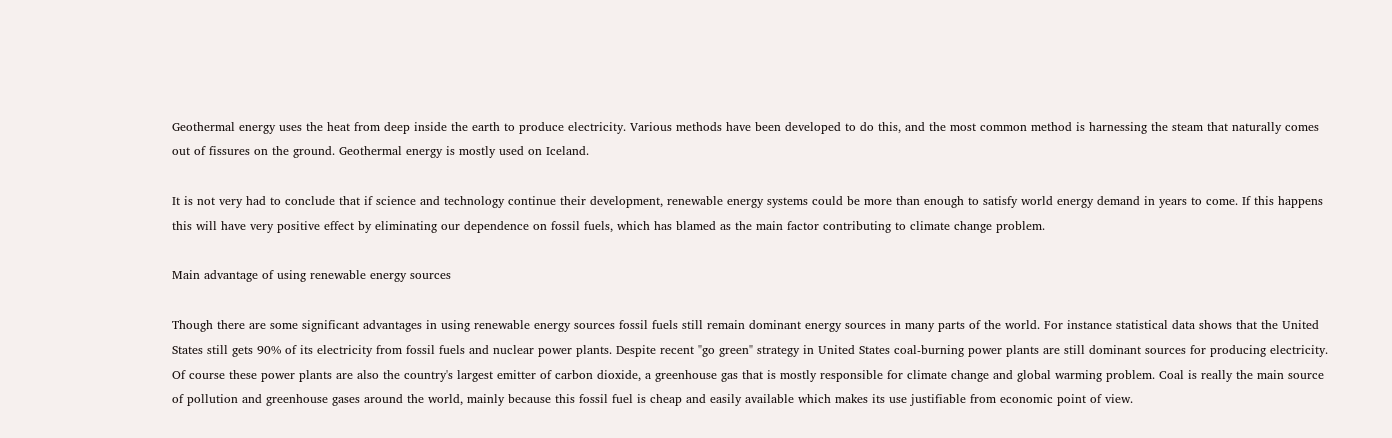Geothermal energy uses the heat from deep inside the earth to produce electricity. Various methods have been developed to do this, and the most common method is harnessing the steam that naturally comes out of fissures on the ground. Geothermal energy is mostly used on Iceland.

It is not very had to conclude that if science and technology continue their development, renewable energy systems could be more than enough to satisfy world energy demand in years to come. If this happens this will have very positive effect by eliminating our dependence on fossil fuels, which has blamed as the main factor contributing to climate change problem.

Main advantage of using renewable energy sources

Though there are some significant advantages in using renewable energy sources fossil fuels still remain dominant energy sources in many parts of the world. For instance statistical data shows that the United States still gets 90% of its electricity from fossil fuels and nuclear power plants. Despite recent "go green" strategy in United States coal-burning power plants are still dominant sources for producing electricity. Of course these power plants are also the country's largest emitter of carbon dioxide, a greenhouse gas that is mostly responsible for climate change and global warming problem. Coal is really the main source of pollution and greenhouse gases around the world, mainly because this fossil fuel is cheap and easily available which makes its use justifiable from economic point of view.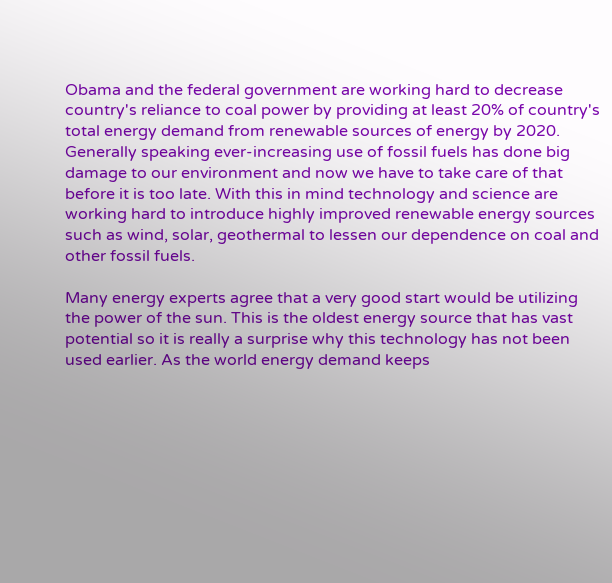Obama and the federal government are working hard to decrease country's reliance to coal power by providing at least 20% of country's total energy demand from renewable sources of energy by 2020. Generally speaking ever-increasing use of fossil fuels has done big damage to our environment and now we have to take care of that before it is too late. With this in mind technology and science are working hard to introduce highly improved renewable energy sources such as wind, solar, geothermal to lessen our dependence on coal and other fossil fuels.

Many energy experts agree that a very good start would be utilizing the power of the sun. This is the oldest energy source that has vast potential so it is really a surprise why this technology has not been used earlier. As the world energy demand keeps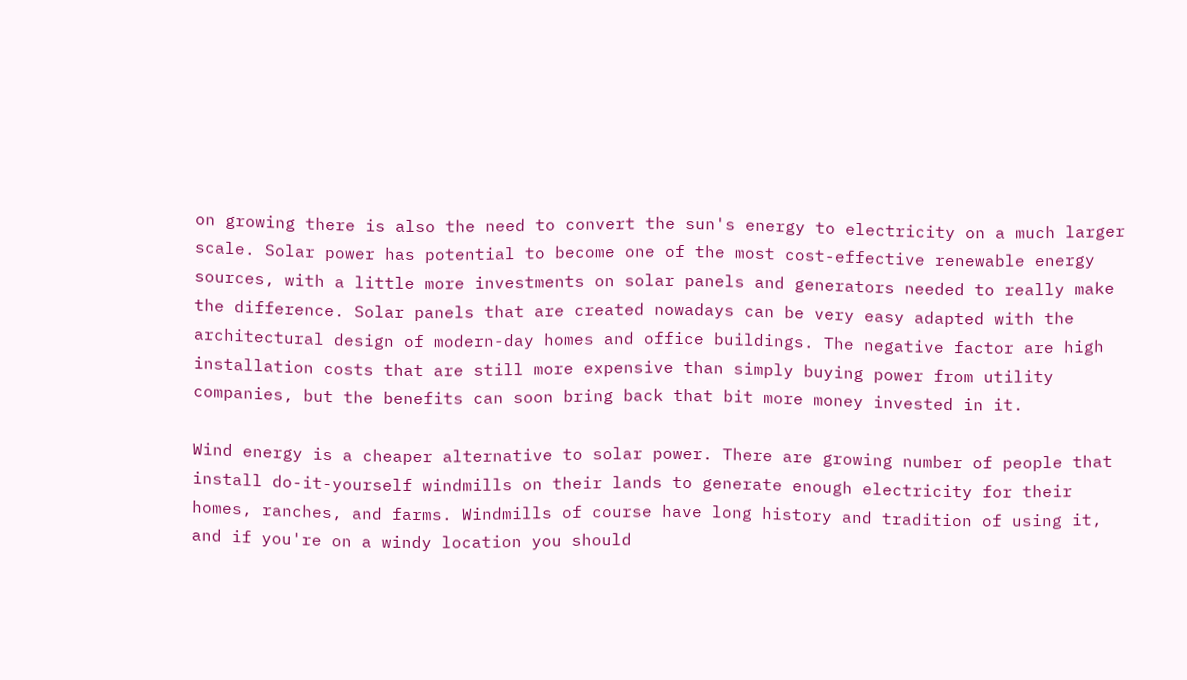on growing there is also the need to convert the sun's energy to electricity on a much larger scale. Solar power has potential to become one of the most cost-effective renewable energy sources, with a little more investments on solar panels and generators needed to really make the difference. Solar panels that are created nowadays can be very easy adapted with the architectural design of modern-day homes and office buildings. The negative factor are high installation costs that are still more expensive than simply buying power from utility companies, but the benefits can soon bring back that bit more money invested in it.

Wind energy is a cheaper alternative to solar power. There are growing number of people that install do-it-yourself windmills on their lands to generate enough electricity for their homes, ranches, and farms. Windmills of course have long history and tradition of using it, and if you're on a windy location you should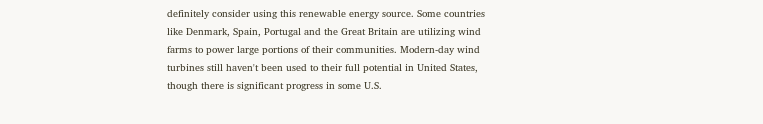definitely consider using this renewable energy source. Some countries like Denmark, Spain, Portugal and the Great Britain are utilizing wind farms to power large portions of their communities. Modern-day wind turbines still haven't been used to their full potential in United States, though there is significant progress in some U.S.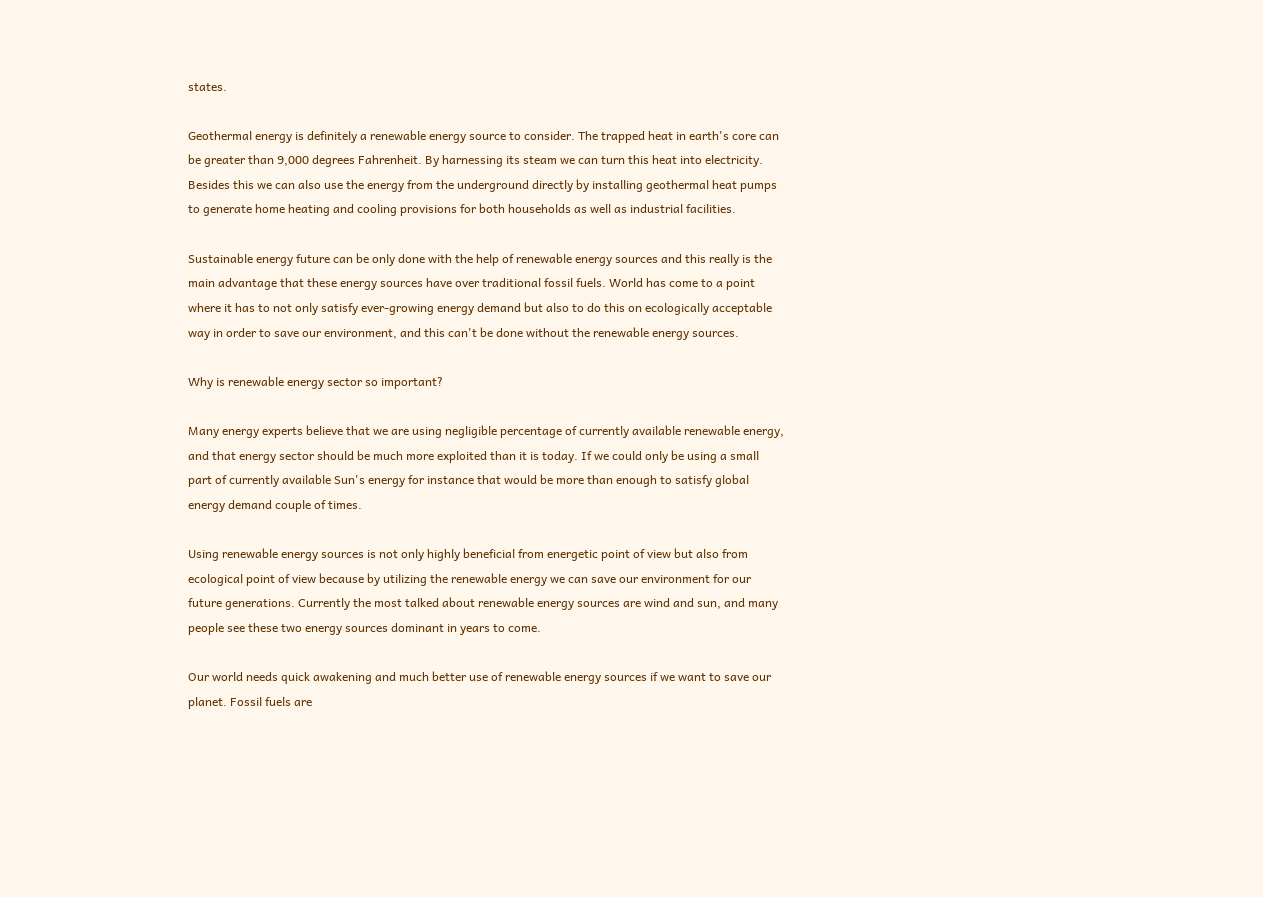states.

Geothermal energy is definitely a renewable energy source to consider. The trapped heat in earth's core can be greater than 9,000 degrees Fahrenheit. By harnessing its steam we can turn this heat into electricity. Besides this we can also use the energy from the underground directly by installing geothermal heat pumps to generate home heating and cooling provisions for both households as well as industrial facilities.

Sustainable energy future can be only done with the help of renewable energy sources and this really is the main advantage that these energy sources have over traditional fossil fuels. World has come to a point where it has to not only satisfy ever-growing energy demand but also to do this on ecologically acceptable way in order to save our environment, and this can't be done without the renewable energy sources.

Why is renewable energy sector so important?

Many energy experts believe that we are using negligible percentage of currently available renewable energy, and that energy sector should be much more exploited than it is today. If we could only be using a small part of currently available Sun's energy for instance that would be more than enough to satisfy global energy demand couple of times.

Using renewable energy sources is not only highly beneficial from energetic point of view but also from ecological point of view because by utilizing the renewable energy we can save our environment for our future generations. Currently the most talked about renewable energy sources are wind and sun, and many people see these two energy sources dominant in years to come.

Our world needs quick awakening and much better use of renewable energy sources if we want to save our planet. Fossil fuels are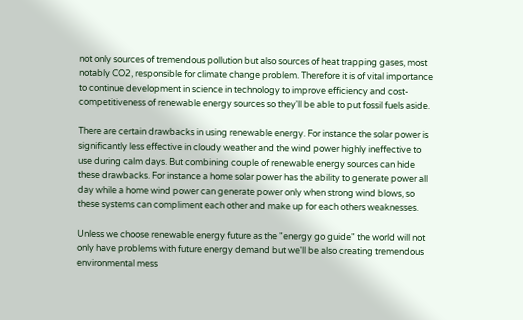not only sources of tremendous pollution but also sources of heat trapping gases, most notably CO2, responsible for climate change problem. Therefore it is of vital importance to continue development in science in technology to improve efficiency and cost-competitiveness of renewable energy sources so they'll be able to put fossil fuels aside.

There are certain drawbacks in using renewable energy. For instance the solar power is significantly less effective in cloudy weather and the wind power highly ineffective to use during calm days. But combining couple of renewable energy sources can hide these drawbacks. For instance a home solar power has the ability to generate power all day while a home wind power can generate power only when strong wind blows, so these systems can compliment each other and make up for each others weaknesses.

Unless we choose renewable energy future as the "energy go guide" the world will not only have problems with future energy demand but we'll be also creating tremendous environmental mess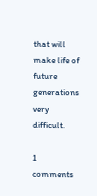that will make life of future generations very difficult.

1 comments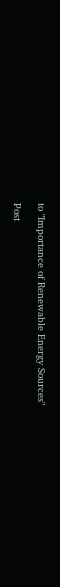to "Importance of Renewable Energy Sources"

Post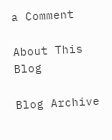a Comment

About This Blog

Blog Archive